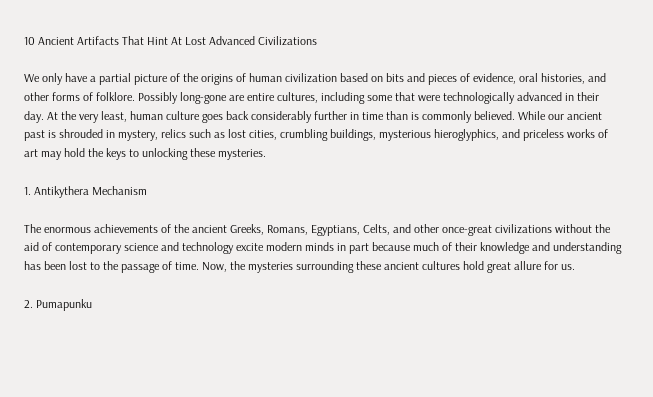10 Ancient Artifacts That Hint At Lost Advanced Civilizations

We only have a partial picture of the origins of human civilization based on bits and pieces of evidence, oral histories, and other forms of folklore. Possibly long-gone are entire cultures, including some that were technologically advanced in their day. At the very least, human culture goes back considerably further in time than is commonly believed. While our ancient past is shrouded in mystery, relics such as lost cities, crumbling buildings, mysterious hieroglyphics, and priceless works of art may hold the keys to unlocking these mysteries.

1. Antikythera Mechanism

The enormous achievements of the ancient Greeks, Romans, Egyptians, Celts, and other once-great civilizations without the aid of contemporary science and technology excite modern minds in part because much of their knowledge and understanding has been lost to the passage of time. Now, the mysteries surrounding these ancient cultures hold great allure for us.

2. Pumapunku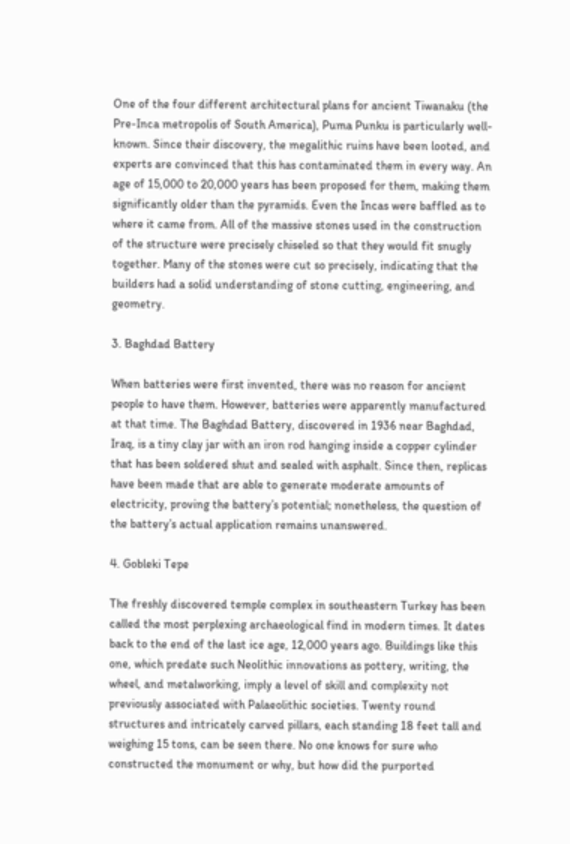One of the four different architectural plans for ancient Tiwanaku (the Pre-Inca metropolis of South America), Puma Punku is particularly well-known. Since their discovery, the megalithic ruins have been looted, and experts are convinced that this has contaminated them in every way. An age of 15,000 to 20,000 years has been proposed for them, making them significantly older than the pyramids. Even the Incas were baffled as to where it came from. All of the massive stones used in the construction of the structure were precisely chiseled so that they would fit snugly together. Many of the stones were cut so precisely, indicating that the builders had a solid understanding of stone cutting, engineering, and geometry.

3. Baghdad Battery

When batteries were first invented, there was no reason for ancient people to have them. However, batteries were apparently manufactured at that time. The Baghdad Battery, discovered in 1936 near Baghdad, Iraq, is a tiny clay jar with an iron rod hanging inside a copper cylinder that has been soldered shut and sealed with asphalt. Since then, replicas have been made that are able to generate moderate amounts of electricity, proving the battery’s potential; nonetheless, the question of the battery’s actual application remains unanswered.

4. Gobleki Tepe

The freshly discovered temple complex in southeastern Turkey has been called the most perplexing archaeological find in modern times. It dates back to the end of the last ice age, 12,000 years ago. Buildings like this one, which predate such Neolithic innovations as pottery, writing, the wheel, and metalworking, imply a level of skill and complexity not previously associated with Palaeolithic societies. Twenty round structures and intricately carved pillars, each standing 18 feet tall and weighing 15 tons, can be seen there. No one knows for sure who constructed the monument or why, but how did the purported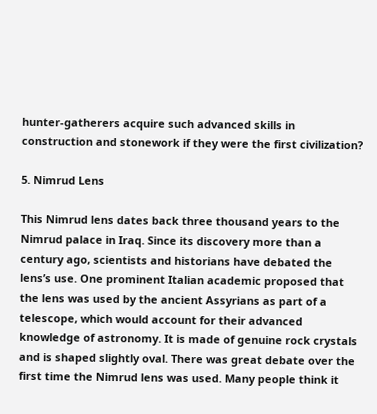hunter-gatherers acquire such advanced skills in construction and stonework if they were the first civilization?

5. Nimrud Lens

This Nimrud lens dates back three thousand years to the Nimrud palace in Iraq. Since its discovery more than a century ago, scientists and historians have debated the lens’s use. One prominent Italian academic proposed that the lens was used by the ancient Assyrians as part of a telescope, which would account for their advanced knowledge of astronomy. It is made of genuine rock crystals and is shaped slightly oval. There was great debate over the first time the Nimrud lens was used. Many people think it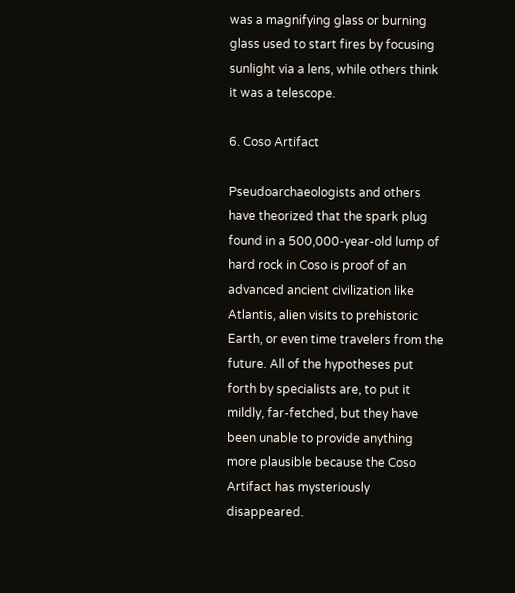was a magnifying glass or burning glass used to start fires by focusing sunlight via a lens, while others think it was a telescope.

6. Coso Artifact

Pseudoarchaeologists and others have theorized that the spark plug found in a 500,000-year-old lump of hard rock in Coso is proof of an advanced ancient civilization like Atlantis, alien visits to prehistoric Earth, or even time travelers from the future. All of the hypotheses put forth by specialists are, to put it mildly, far-fetched, but they have been unable to provide anything more plausible because the Coso Artifact has mysteriously disappeared.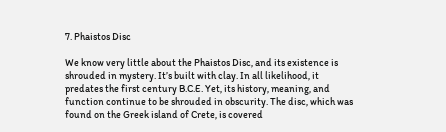7. Phaistos Disc

We know very little about the Phaistos Disc, and its existence is shrouded in mystery. It’s built with clay. In all likelihood, it predates the first century B.C.E. Yet, its history, meaning, and function continue to be shrouded in obscurity. The disc, which was found on the Greek island of Crete, is covered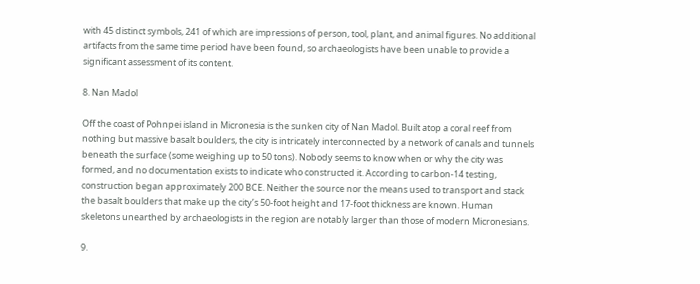with 45 distinct symbols, 241 of which are impressions of person, tool, plant, and animal figures. No additional artifacts from the same time period have been found, so archaeologists have been unable to provide a significant assessment of its content.

8. Nan Madol

Off the coast of Pohnpei island in Micronesia is the sunken city of Nan Madol. Built atop a coral reef from nothing but massive basalt boulders, the city is intricately interconnected by a network of canals and tunnels beneath the surface (some weighing up to 50 tons). Nobody seems to know when or why the city was formed, and no documentation exists to indicate who constructed it. According to carbon-14 testing, construction began approximately 200 BCE. Neither the source nor the means used to transport and stack the basalt boulders that make up the city’s 50-foot height and 17-foot thickness are known. Human skeletons unearthed by archaeologists in the region are notably larger than those of modern Micronesians.

9.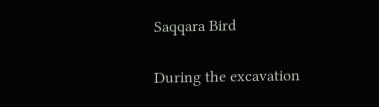Saqqara Bird

During the excavation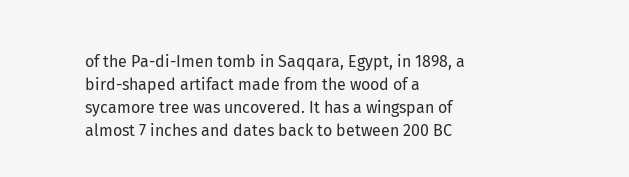of the Pa-di-Imen tomb in Saqqara, Egypt, in 1898, a bird-shaped artifact made from the wood of a sycamore tree was uncovered. It has a wingspan of almost 7 inches and dates back to between 200 BC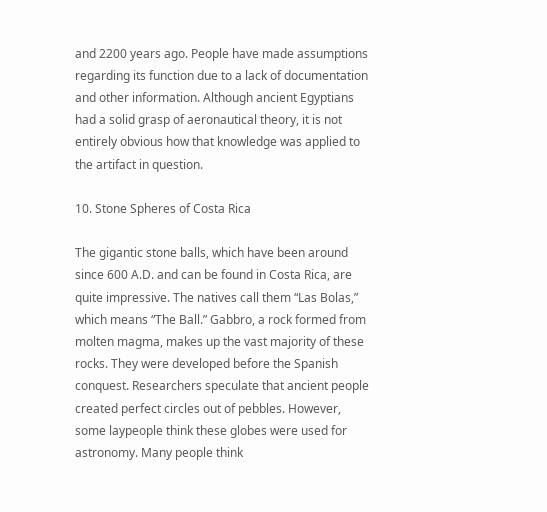and 2200 years ago. People have made assumptions regarding its function due to a lack of documentation and other information. Although ancient Egyptians had a solid grasp of aeronautical theory, it is not entirely obvious how that knowledge was applied to the artifact in question.

10. Stone Spheres of Costa Rica

The gigantic stone balls, which have been around since 600 A.D. and can be found in Costa Rica, are quite impressive. The natives call them “Las Bolas,” which means “The Ball.” Gabbro, a rock formed from molten magma, makes up the vast majority of these rocks. They were developed before the Spanish conquest. Researchers speculate that ancient people created perfect circles out of pebbles. However, some laypeople think these globes were used for astronomy. Many people think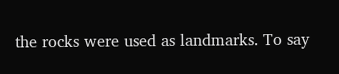the rocks were used as landmarks. To say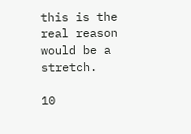this is the real reason would be a stretch.

10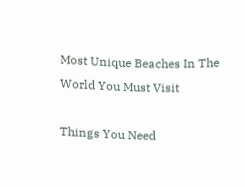Most Unique Beaches In The World You Must Visit

Things You Need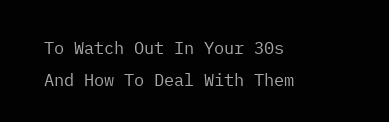To Watch Out In Your 30s And How To Deal With Them